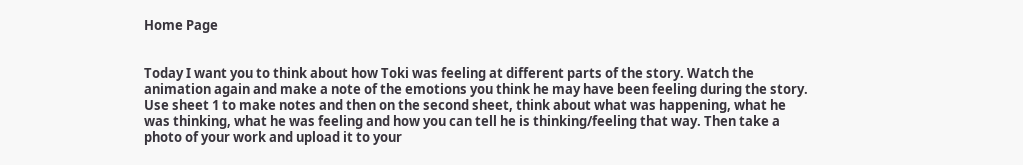Home Page


Today I want you to think about how Toki was feeling at different parts of the story. Watch the animation again and make a note of the emotions you think he may have been feeling during the story. Use sheet 1 to make notes and then on the second sheet, think about what was happening, what he was thinking, what he was feeling and how you can tell he is thinking/feeling that way. Then take a photo of your work and upload it to your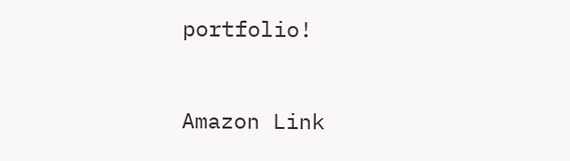portfolio!


Amazon Link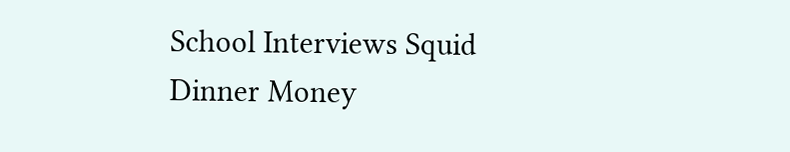School Interviews Squid Dinner Money